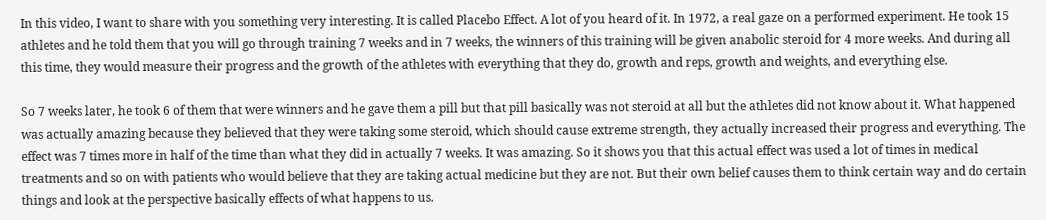In this video, I want to share with you something very interesting. It is called Placebo Effect. A lot of you heard of it. In 1972, a real gaze on a performed experiment. He took 15 athletes and he told them that you will go through training 7 weeks and in 7 weeks, the winners of this training will be given anabolic steroid for 4 more weeks. And during all this time, they would measure their progress and the growth of the athletes with everything that they do, growth and reps, growth and weights, and everything else.

So 7 weeks later, he took 6 of them that were winners and he gave them a pill but that pill basically was not steroid at all but the athletes did not know about it. What happened was actually amazing because they believed that they were taking some steroid, which should cause extreme strength, they actually increased their progress and everything. The effect was 7 times more in half of the time than what they did in actually 7 weeks. It was amazing. So it shows you that this actual effect was used a lot of times in medical treatments and so on with patients who would believe that they are taking actual medicine but they are not. But their own belief causes them to think certain way and do certain things and look at the perspective basically effects of what happens to us.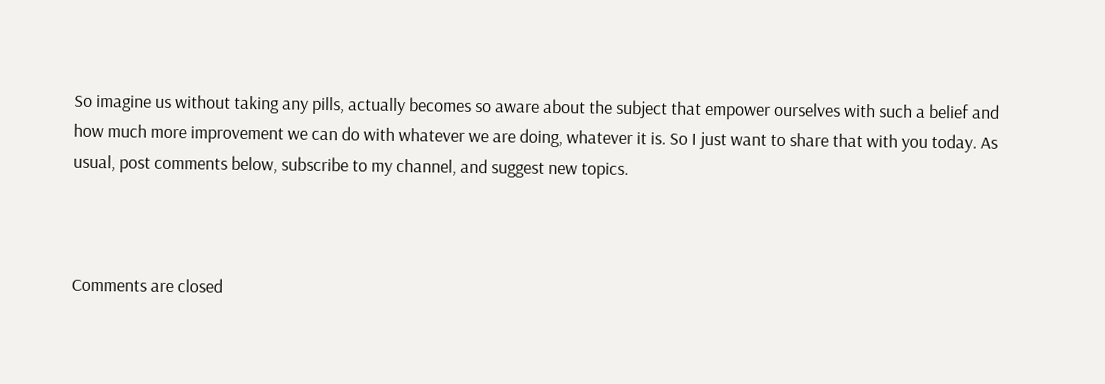So imagine us without taking any pills, actually becomes so aware about the subject that empower ourselves with such a belief and how much more improvement we can do with whatever we are doing, whatever it is. So I just want to share that with you today. As usual, post comments below, subscribe to my channel, and suggest new topics.



Comments are closed